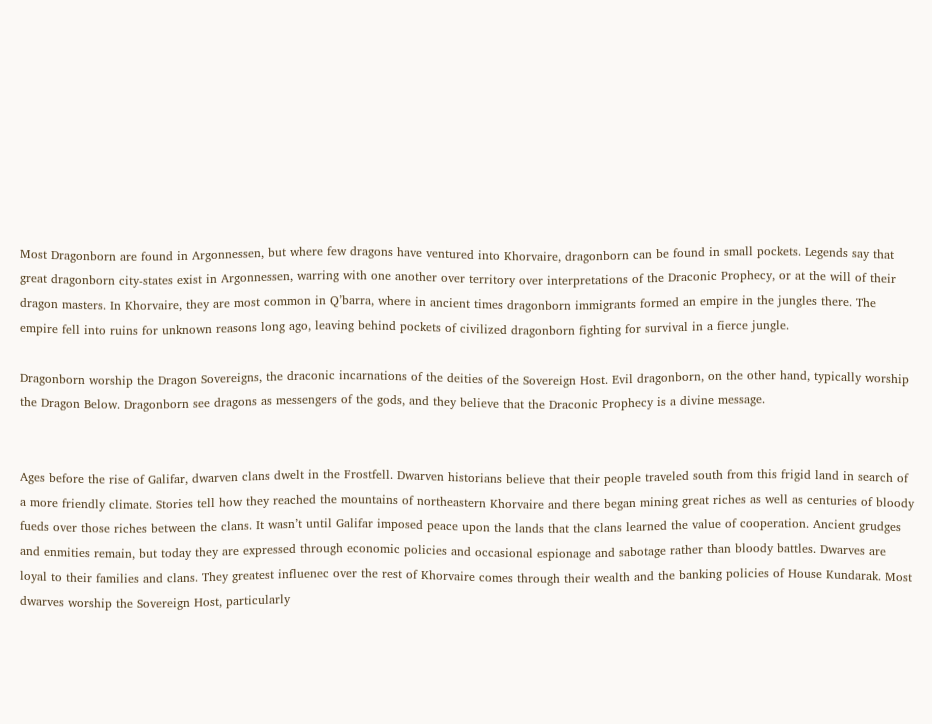Most Dragonborn are found in Argonnessen, but where few dragons have ventured into Khorvaire, dragonborn can be found in small pockets. Legends say that great dragonborn city-states exist in Argonnessen, warring with one another over territory over interpretations of the Draconic Prophecy, or at the will of their dragon masters. In Khorvaire, they are most common in Q’barra, where in ancient times dragonborn immigrants formed an empire in the jungles there. The empire fell into ruins for unknown reasons long ago, leaving behind pockets of civilized dragonborn fighting for survival in a fierce jungle.

Dragonborn worship the Dragon Sovereigns, the draconic incarnations of the deities of the Sovereign Host. Evil dragonborn, on the other hand, typically worship the Dragon Below. Dragonborn see dragons as messengers of the gods, and they believe that the Draconic Prophecy is a divine message.


Ages before the rise of Galifar, dwarven clans dwelt in the Frostfell. Dwarven historians believe that their people traveled south from this frigid land in search of a more friendly climate. Stories tell how they reached the mountains of northeastern Khorvaire and there began mining great riches as well as centuries of bloody fueds over those riches between the clans. It wasn’t until Galifar imposed peace upon the lands that the clans learned the value of cooperation. Ancient grudges and enmities remain, but today they are expressed through economic policies and occasional espionage and sabotage rather than bloody battles. Dwarves are loyal to their families and clans. They greatest influenec over the rest of Khorvaire comes through their wealth and the banking policies of House Kundarak. Most dwarves worship the Sovereign Host, particularly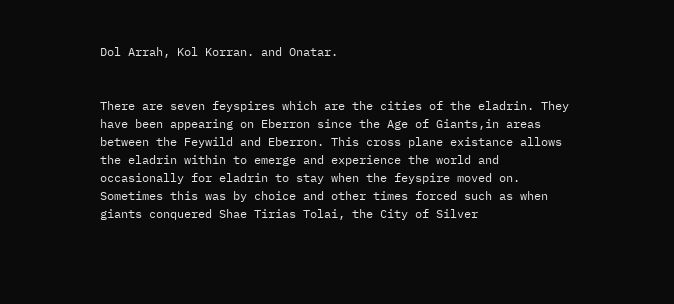Dol Arrah, Kol Korran. and Onatar.


There are seven feyspires which are the cities of the eladrin. They have been appearing on Eberron since the Age of Giants,in areas between the Feywild and Eberron. This cross plane existance allows the eladrin within to emerge and experience the world and occasionally for eladrin to stay when the feyspire moved on. Sometimes this was by choice and other times forced such as when giants conquered Shae Tirias Tolai, the City of Silver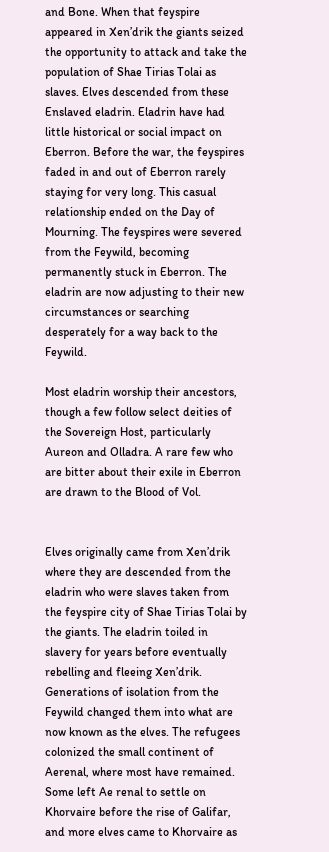and Bone. When that feyspire appeared in Xen’drik the giants seized the opportunity to attack and take the population of Shae Tirias Tolai as slaves. Elves descended from these Enslaved eladrin. Eladrin have had little historical or social impact on Eberron. Before the war, the feyspires faded in and out of Eberron rarely staying for very long. This casual relationship ended on the Day of Mourning. The feyspires were severed from the Feywild, becoming permanently stuck in Eberron. The eladrin are now adjusting to their new circumstances or searching desperately for a way back to the Feywild.

Most eladrin worship their ancestors, though a few follow select deities of the Sovereign Host, particularly Aureon and Olladra. A rare few who are bitter about their exile in Eberron are drawn to the Blood of Vol.


Elves originally came from Xen’drik where they are descended from the eladrin who were slaves taken from the feyspire city of Shae Tirias Tolai by the giants. The eladrin toiled in slavery for years before eventually rebelling and fleeing Xen’drik. Generations of isolation from the Feywild changed them into what are now known as the elves. The refugees colonized the small continent of Aerenal, where most have remained. Some left Ae renal to settle on Khorvaire before the rise of Galifar, and more elves came to Khorvaire as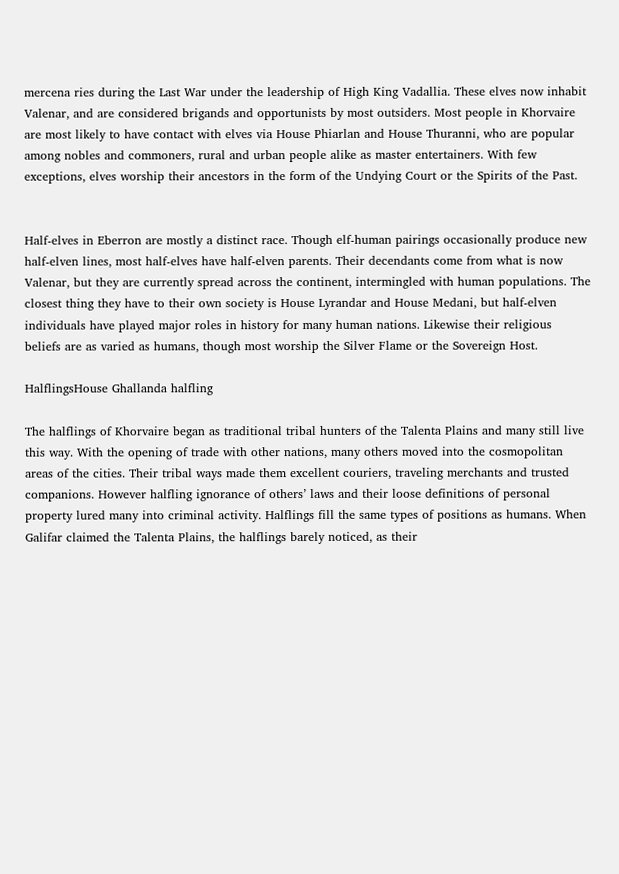mercena ries during the Last War under the leadership of High King Vadallia. These elves now inhabit Valenar, and are considered brigands and opportunists by most outsiders. Most people in Khorvaire are most likely to have contact with elves via House Phiarlan and House Thuranni, who are popular among nobles and commoners, rural and urban people alike as master entertainers. With few exceptions, elves worship their ancestors in the form of the Undying Court or the Spirits of the Past.


Half-elves in Eberron are mostly a distinct race. Though elf-human pairings occasionally produce new half-elven lines, most half-elves have half-elven parents. Their decendants come from what is now Valenar, but they are currently spread across the continent, intermingled with human populations. The closest thing they have to their own society is House Lyrandar and House Medani, but half-elven individuals have played major roles in history for many human nations. Likewise their religious beliefs are as varied as humans, though most worship the Silver Flame or the Sovereign Host.

HalflingsHouse Ghallanda halfling

The halflings of Khorvaire began as traditional tribal hunters of the Talenta Plains and many still live this way. With the opening of trade with other nations, many others moved into the cosmopolitan areas of the cities. Their tribal ways made them excellent couriers, traveling merchants and trusted companions. However halfling ignorance of others’ laws and their loose definitions of personal property lured many into criminal activity. Halflings fill the same types of positions as humans. When Galifar claimed the Talenta Plains, the halflings barely noticed, as their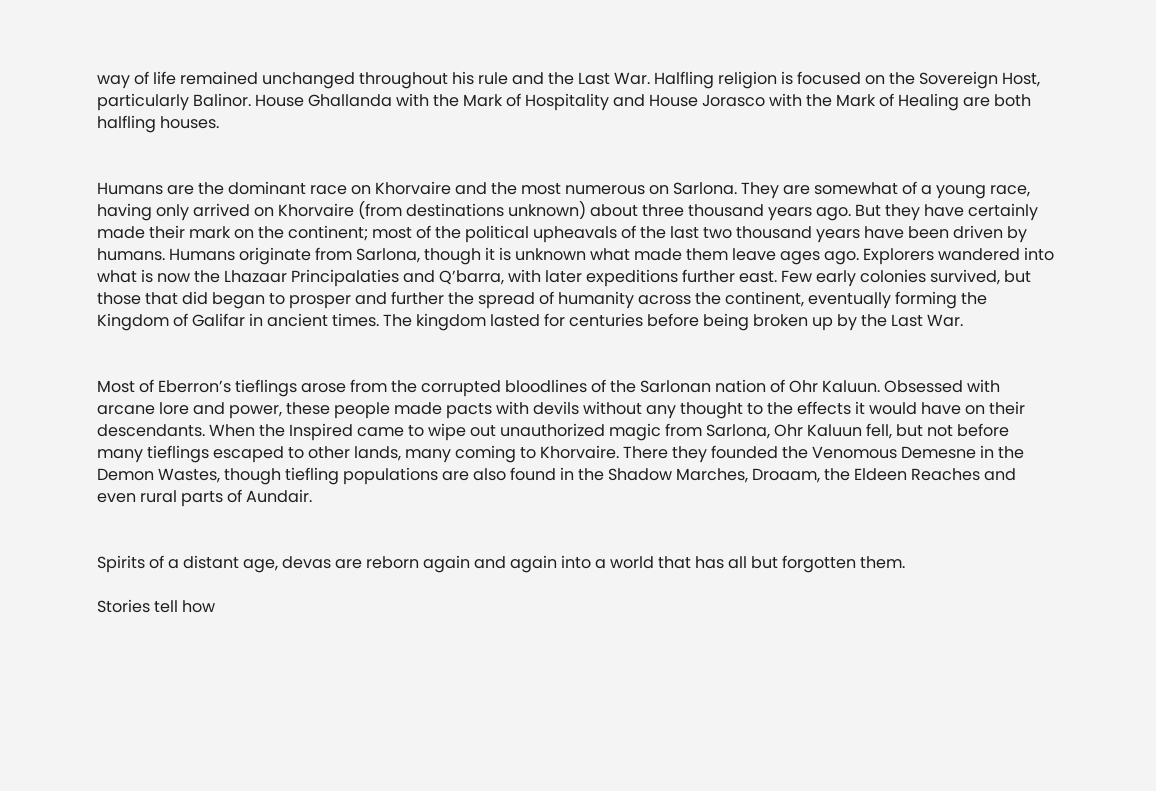way of life remained unchanged throughout his rule and the Last War. Halfling religion is focused on the Sovereign Host, particularly Balinor. House Ghallanda with the Mark of Hospitality and House Jorasco with the Mark of Healing are both halfling houses.


Humans are the dominant race on Khorvaire and the most numerous on Sarlona. They are somewhat of a young race, having only arrived on Khorvaire (from destinations unknown) about three thousand years ago. But they have certainly made their mark on the continent; most of the political upheavals of the last two thousand years have been driven by humans. Humans originate from Sarlona, though it is unknown what made them leave ages ago. Explorers wandered into what is now the Lhazaar Principalaties and Q’barra, with later expeditions further east. Few early colonies survived, but those that did began to prosper and further the spread of humanity across the continent, eventually forming the Kingdom of Galifar in ancient times. The kingdom lasted for centuries before being broken up by the Last War.


Most of Eberron’s tieflings arose from the corrupted bloodlines of the Sarlonan nation of Ohr Kaluun. Obsessed with arcane lore and power, these people made pacts with devils without any thought to the effects it would have on their descendants. When the Inspired came to wipe out unauthorized magic from Sarlona, Ohr Kaluun fell, but not before many tieflings escaped to other lands, many coming to Khorvaire. There they founded the Venomous Demesne in the Demon Wastes, though tiefling populations are also found in the Shadow Marches, Droaam, the Eldeen Reaches and even rural parts of Aundair.


Spirits of a distant age, devas are reborn again and again into a world that has all but forgotten them.

Stories tell how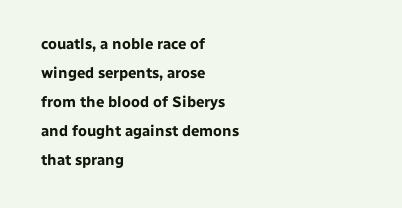couatls, a noble race of winged serpents, arose from the blood of Siberys and fought against demons that sprang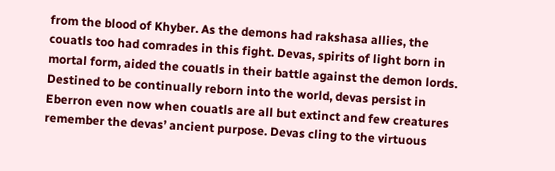from the blood of Khyber. As the demons had rakshasa allies, the couatls too had comrades in this fight. Devas, spirits of light born in mortal form, aided the couatls in their battle against the demon lords. Destined to be continually reborn into the world, devas persist in Eberron even now when couatls are all but extinct and few creatures remember the devas’ ancient purpose. Devas cling to the virtuous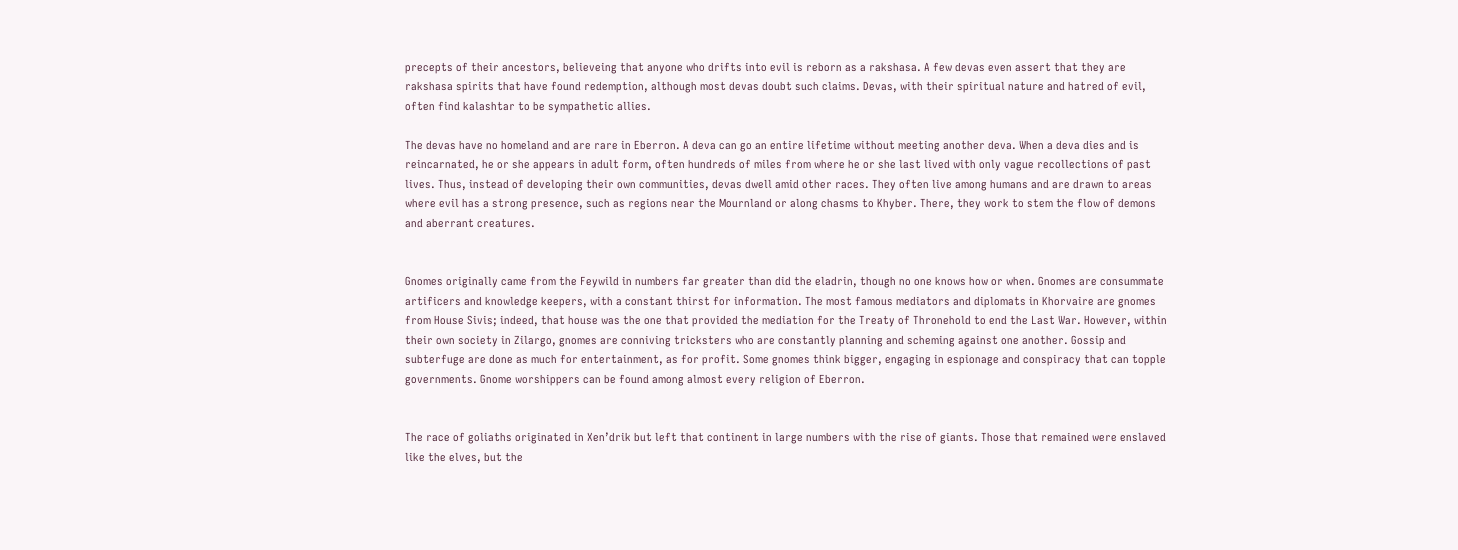precepts of their ancestors, believeing that anyone who drifts into evil is reborn as a rakshasa. A few devas even assert that they are rakshasa spirits that have found redemption, although most devas doubt such claims. Devas, with their spiritual nature and hatred of evil, often find kalashtar to be sympathetic allies.

The devas have no homeland and are rare in Eberron. A deva can go an entire lifetime without meeting another deva. When a deva dies and is reincarnated, he or she appears in adult form, often hundreds of miles from where he or she last lived with only vague recollections of past lives. Thus, instead of developing their own communities, devas dwell amid other races. They often live among humans and are drawn to areas where evil has a strong presence, such as regions near the Mournland or along chasms to Khyber. There, they work to stem the flow of demons and aberrant creatures.


Gnomes originally came from the Feywild in numbers far greater than did the eladrin, though no one knows how or when. Gnomes are consummate artificers and knowledge keepers, with a constant thirst for information. The most famous mediators and diplomats in Khorvaire are gnomes from House Sivis; indeed, that house was the one that provided the mediation for the Treaty of Thronehold to end the Last War. However, within their own society in Zilargo, gnomes are conniving tricksters who are constantly planning and scheming against one another. Gossip and subterfuge are done as much for entertainment, as for profit. Some gnomes think bigger, engaging in espionage and conspiracy that can topple governments. Gnome worshippers can be found among almost every religion of Eberron.


The race of goliaths originated in Xen’drik but left that continent in large numbers with the rise of giants. Those that remained were enslaved like the elves, but the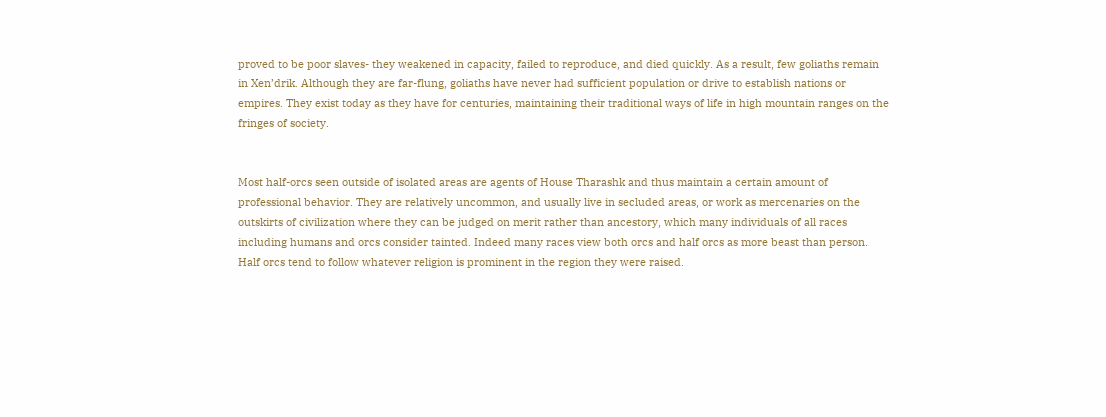proved to be poor slaves- they weakened in capacity, failed to reproduce, and died quickly. As a result, few goliaths remain in Xen’drik. Although they are far-flung, goliaths have never had sufficient population or drive to establish nations or empires. They exist today as they have for centuries, maintaining their traditional ways of life in high mountain ranges on the fringes of society.


Most half-orcs seen outside of isolated areas are agents of House Tharashk and thus maintain a certain amount of professional behavior. They are relatively uncommon, and usually live in secluded areas, or work as mercenaries on the outskirts of civilization where they can be judged on merit rather than ancestory, which many individuals of all races including humans and orcs consider tainted. Indeed many races view both orcs and half orcs as more beast than person. Half orcs tend to follow whatever religion is prominent in the region they were raised.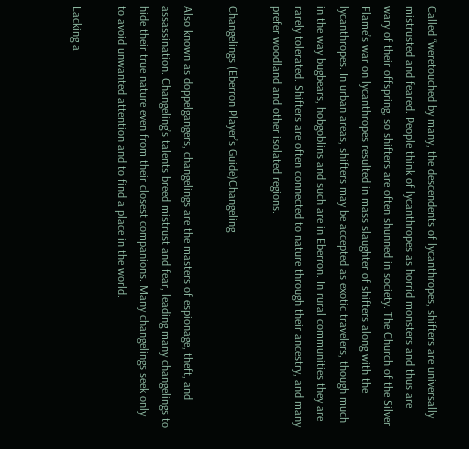Called “weretouched by many, the descendents of lycanthropes, shifters are universally mistrusted and feared. People think of lycanthropes as horrid monsters and thus are wary of their offspring, so shifters are often shunned in society. The Church of the Silver Flame’s war on lycanthropes resulted in mass slaughter of shifters along with the lycanthropes. In urban areas, shifters may be accepted as exotic travelers, though much in the way bugbears, hobgoblins and such are in Eberron. In rural communities they are rarely tolerated. Shifters are often connected to nature through their ancestry, and many prefer woodland and other isolated regions.

Changelings (Eberron Player’s Guide)Changeling

Also known as doppelgangers, changelings are the masters of espionage, theft, and assassination. Changeling’s talents breed mistrust and fear, leading many changelings to hide their true nature even from their closest companions. Many changelings seek only to avoid unwanted attention and to find a place in the world.

Lacking a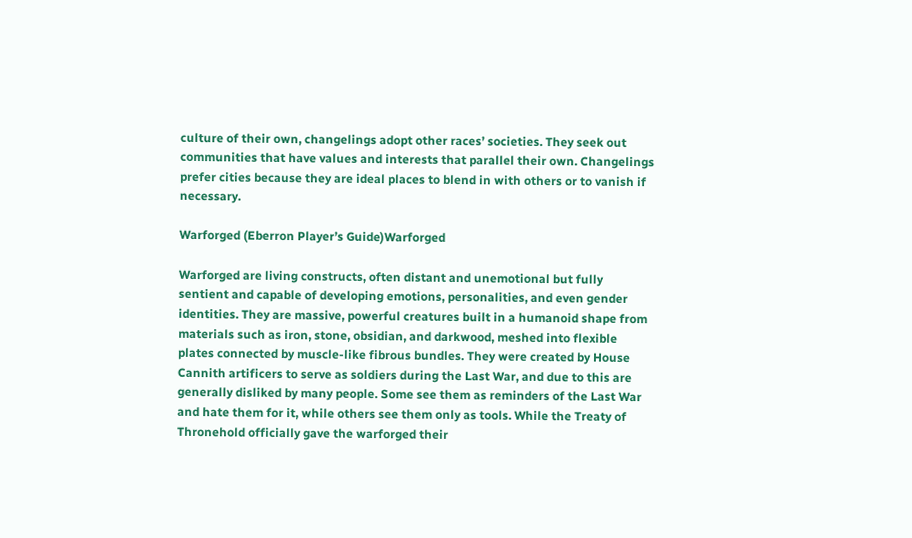culture of their own, changelings adopt other races’ societies. They seek out communities that have values and interests that parallel their own. Changelings prefer cities because they are ideal places to blend in with others or to vanish if necessary.

Warforged (Eberron Player’s Guide)Warforged

Warforged are living constructs, often distant and unemotional but fully sentient and capable of developing emotions, personalities, and even gender identities. They are massive, powerful creatures built in a humanoid shape from materials such as iron, stone, obsidian, and darkwood, meshed into flexible plates connected by muscle-like fibrous bundles. They were created by House Cannith artificers to serve as soldiers during the Last War, and due to this are generally disliked by many people. Some see them as reminders of the Last War and hate them for it, while others see them only as tools. While the Treaty of Thronehold officially gave the warforged their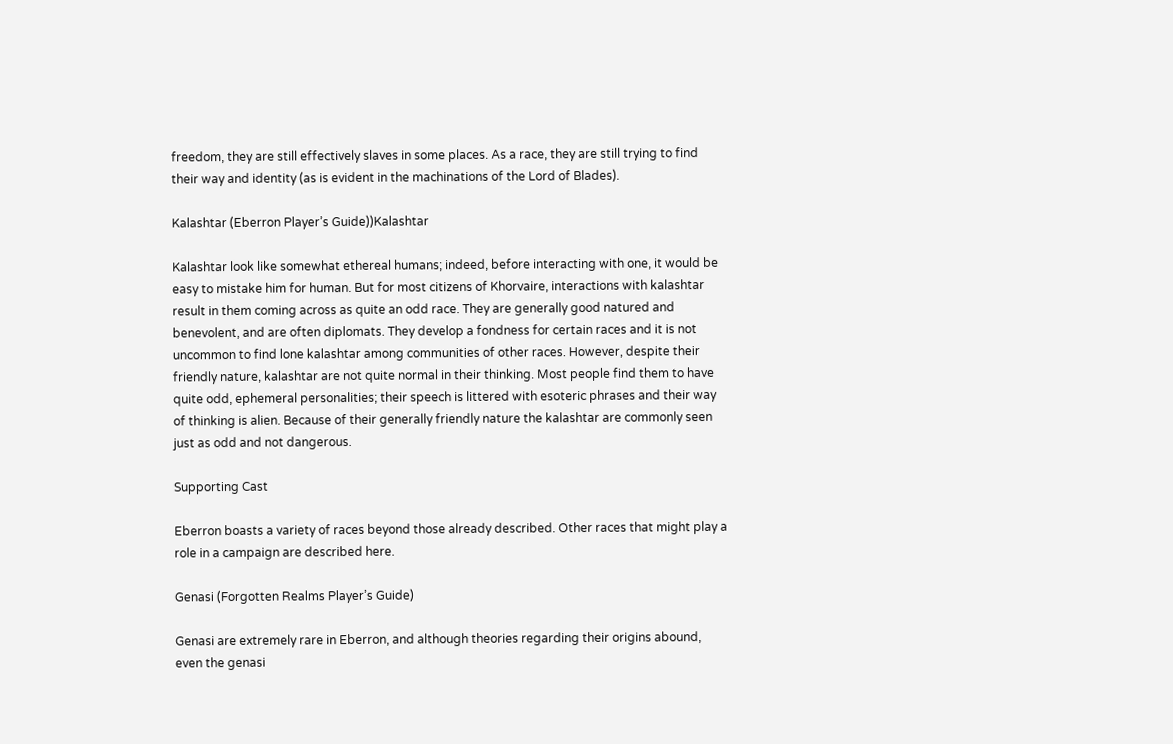freedom, they are still effectively slaves in some places. As a race, they are still trying to find their way and identity (as is evident in the machinations of the Lord of Blades).

Kalashtar (Eberron Player’s Guide))Kalashtar

Kalashtar look like somewhat ethereal humans; indeed, before interacting with one, it would be easy to mistake him for human. But for most citizens of Khorvaire, interactions with kalashtar result in them coming across as quite an odd race. They are generally good natured and benevolent, and are often diplomats. They develop a fondness for certain races and it is not uncommon to find lone kalashtar among communities of other races. However, despite their friendly nature, kalashtar are not quite normal in their thinking. Most people find them to have quite odd, ephemeral personalities; their speech is littered with esoteric phrases and their way of thinking is alien. Because of their generally friendly nature the kalashtar are commonly seen just as odd and not dangerous.

Supporting Cast

Eberron boasts a variety of races beyond those already described. Other races that might play a role in a campaign are described here.

Genasi (Forgotten Realms Player’s Guide)

Genasi are extremely rare in Eberron, and although theories regarding their origins abound, even the genasi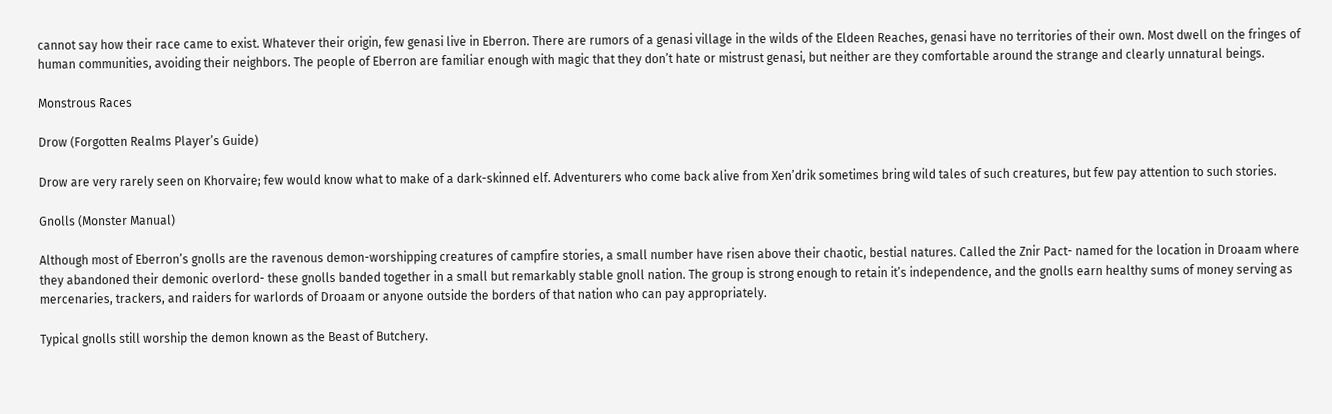cannot say how their race came to exist. Whatever their origin, few genasi live in Eberron. There are rumors of a genasi village in the wilds of the Eldeen Reaches, genasi have no territories of their own. Most dwell on the fringes of human communities, avoiding their neighbors. The people of Eberron are familiar enough with magic that they don’t hate or mistrust genasi, but neither are they comfortable around the strange and clearly unnatural beings.

Monstrous Races

Drow (Forgotten Realms Player’s Guide)

Drow are very rarely seen on Khorvaire; few would know what to make of a dark-skinned elf. Adventurers who come back alive from Xen’drik sometimes bring wild tales of such creatures, but few pay attention to such stories.

Gnolls (Monster Manual)

Although most of Eberron’s gnolls are the ravenous demon-worshipping creatures of campfire stories, a small number have risen above their chaotic, bestial natures. Called the Znir Pact- named for the location in Droaam where they abandoned their demonic overlord- these gnolls banded together in a small but remarkably stable gnoll nation. The group is strong enough to retain it’s independence, and the gnolls earn healthy sums of money serving as mercenaries, trackers, and raiders for warlords of Droaam or anyone outside the borders of that nation who can pay appropriately.

Typical gnolls still worship the demon known as the Beast of Butchery.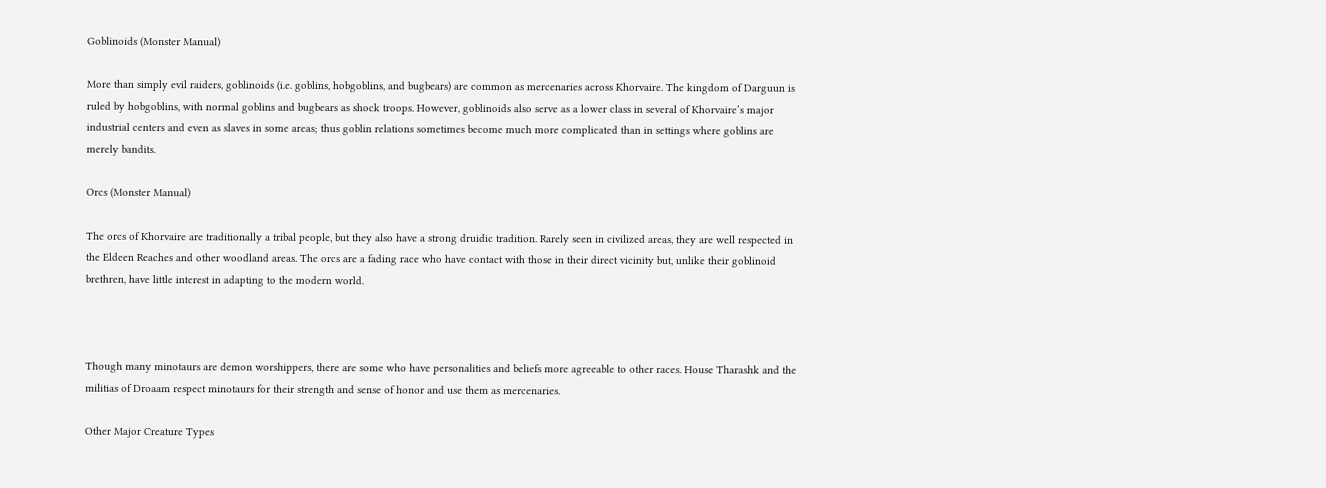Goblinoids (Monster Manual)

More than simply evil raiders, goblinoids (i.e. goblins, hobgoblins, and bugbears) are common as mercenaries across Khorvaire. The kingdom of Darguun is ruled by hobgoblins, with normal goblins and bugbears as shock troops. However, goblinoids also serve as a lower class in several of Khorvaire’s major industrial centers and even as slaves in some areas; thus goblin relations sometimes become much more complicated than in settings where goblins are merely bandits.

Orcs (Monster Manual)

The orcs of Khorvaire are traditionally a tribal people, but they also have a strong druidic tradition. Rarely seen in civilized areas, they are well respected in the Eldeen Reaches and other woodland areas. The orcs are a fading race who have contact with those in their direct vicinity but, unlike their goblinoid brethren, have little interest in adapting to the modern world.



Though many minotaurs are demon worshippers, there are some who have personalities and beliefs more agreeable to other races. House Tharashk and the militias of Droaam respect minotaurs for their strength and sense of honor and use them as mercenaries.

Other Major Creature Types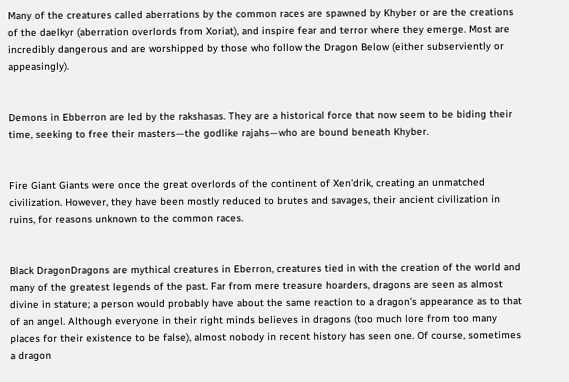Many of the creatures called aberrations by the common races are spawned by Khyber or are the creations of the daelkyr (aberration overlords from Xoriat), and inspire fear and terror where they emerge. Most are incredibly dangerous and are worshipped by those who follow the Dragon Below (either subserviently or appeasingly).


Demons in Ebberron are led by the rakshasas. They are a historical force that now seem to be biding their time, seeking to free their masters—the godlike rajahs—who are bound beneath Khyber.


Fire Giant Giants were once the great overlords of the continent of Xen’drik, creating an unmatched civilization. However, they have been mostly reduced to brutes and savages, their ancient civilization in ruins, for reasons unknown to the common races.


Black DragonDragons are mythical creatures in Eberron, creatures tied in with the creation of the world and many of the greatest legends of the past. Far from mere treasure hoarders, dragons are seen as almost divine in stature; a person would probably have about the same reaction to a dragon’s appearance as to that of an angel. Although everyone in their right minds believes in dragons (too much lore from too many places for their existence to be false), almost nobody in recent history has seen one. Of course, sometimes a dragon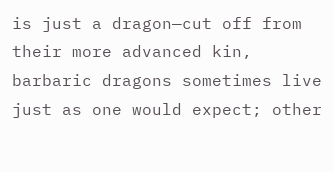is just a dragon—cut off from their more advanced kin, barbaric dragons sometimes live just as one would expect; other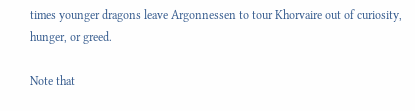times younger dragons leave Argonnessen to tour Khorvaire out of curiosity, hunger, or greed.

Note that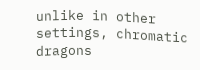unlike in other settings, chromatic dragons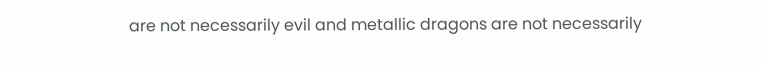are not necessarily evil and metallic dragons are not necessarily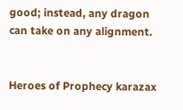good; instead, any dragon can take on any alignment.


Heroes of Prophecy karazax